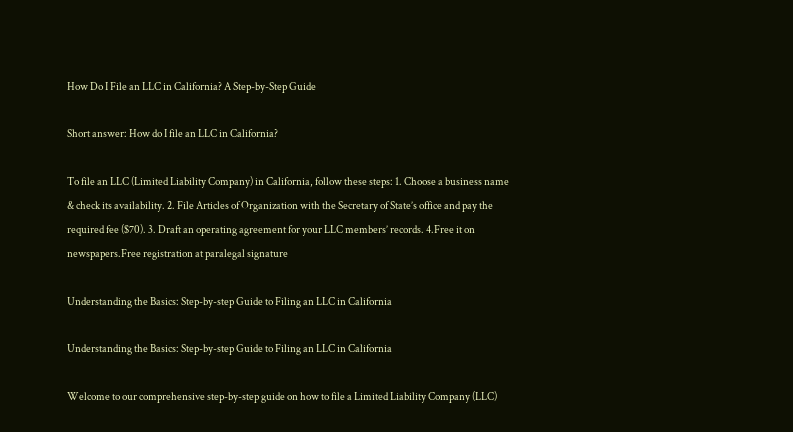How Do I File an LLC in California? A Step-by-Step Guide

Short answer: How do I file an LLC in California?

To file an LLC (Limited Liability Company) in California, follow these steps: 1. Choose a business name & check its availability. 2. File Articles of Organization with the Secretary of State’s office and pay the required fee ($70). 3. Draft an operating agreement for your LLC members’ records. 4.Free it on newspapers.Free registration at paralegal signature

Understanding the Basics: Step-by-step Guide to Filing an LLC in California

Understanding the Basics: Step-by-step Guide to Filing an LLC in California

Welcome to our comprehensive step-by-step guide on how to file a Limited Liability Company (LLC)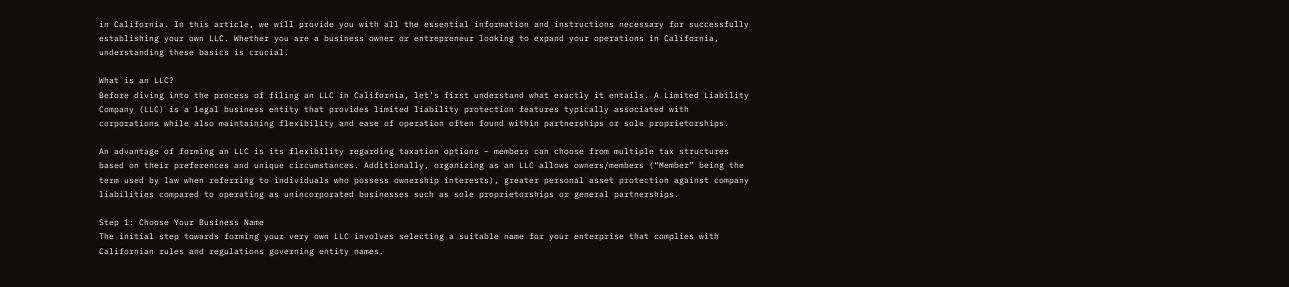in California. In this article, we will provide you with all the essential information and instructions necessary for successfully establishing your own LLC. Whether you are a business owner or entrepreneur looking to expand your operations in California, understanding these basics is crucial.

What is an LLC?
Before diving into the process of filing an LLC in California, let’s first understand what exactly it entails. A Limited Liability Company (LLC) is a legal business entity that provides limited liability protection features typically associated with corporations while also maintaining flexibility and ease of operation often found within partnerships or sole proprietorships.

An advantage of forming an LLC is its flexibility regarding taxation options – members can choose from multiple tax structures based on their preferences and unique circumstances. Additionally, organizing as an LLC allows owners/members (“Member” being the term used by law when referring to individuals who possess ownership interests), greater personal asset protection against company liabilities compared to operating as unincorporated businesses such as sole proprietorships or general partnerships.

Step 1: Choose Your Business Name
The initial step towards forming your very own LLC involves selecting a suitable name for your enterprise that complies with Californian rules and regulations governing entity names.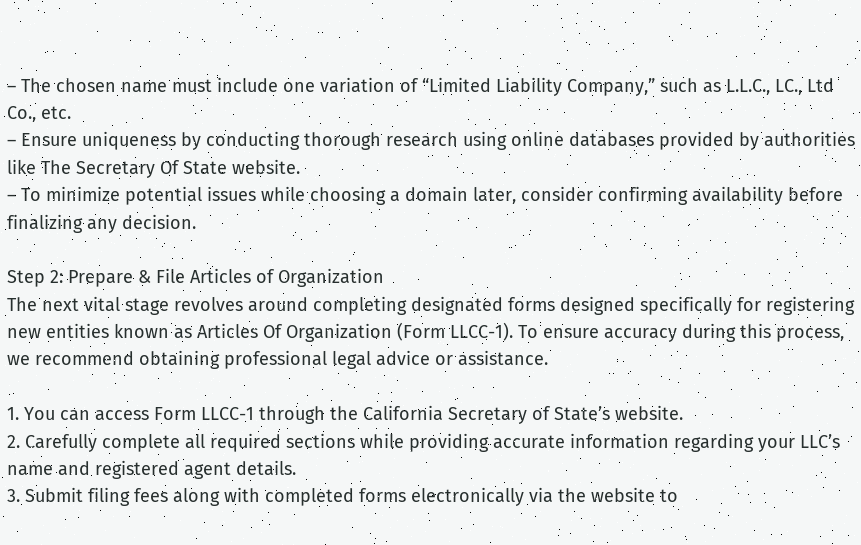– The chosen name must include one variation of “Limited Liability Company,” such as L.L.C., LC., Ltd Co., etc.
– Ensure uniqueness by conducting thorough research using online databases provided by authorities like The Secretary Of State website.
– To minimize potential issues while choosing a domain later, consider confirming availability before finalizing any decision.

Step 2: Prepare & File Articles of Organization
The next vital stage revolves around completing designated forms designed specifically for registering new entities known as Articles Of Organization (Form LLCC-1). To ensure accuracy during this process, we recommend obtaining professional legal advice or assistance.

1. You can access Form LLCC-1 through the California Secretary of State’s website.
2. Carefully complete all required sections while providing accurate information regarding your LLC’s name and registered agent details.
3. Submit filing fees along with completed forms electronically via the website to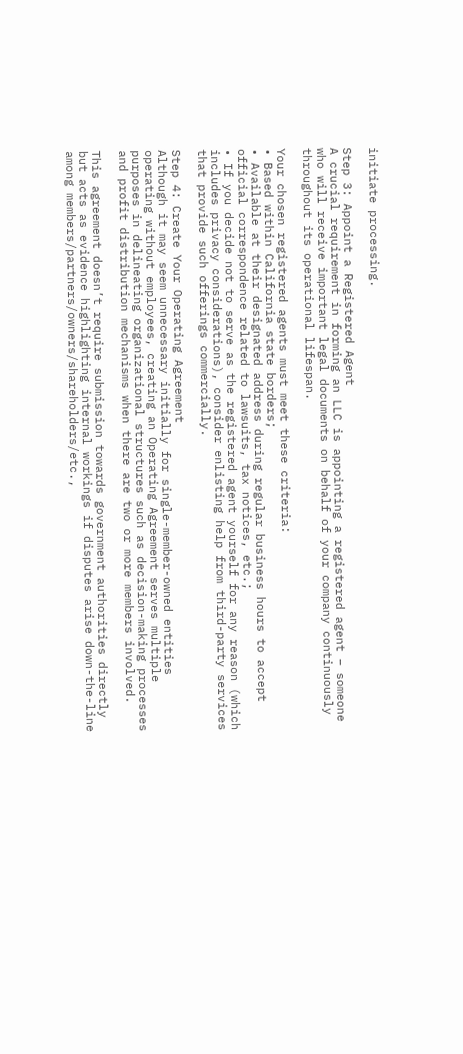initiate processing.

Step 3: Appoint a Registered Agent
A crucial requirement in forming an LLC is appointing a registered agent – someone who will receive important legal documents on behalf of your company continuously throughout its operational lifespan.

Your chosen registered agents must meet these criteria:
• Based within California state borders;
• Available at their designated address during regular business hours to accept official correspondence related to lawsuits, tax notices, etc.;
• If you decide not to serve as the registered agent yourself for any reason (which includes privacy considerations), consider enlisting help from third-party services that provide such offerings commercially.

Step 4: Create Your Operating Agreement
Although it may seem unnecessary initially for single-member-owned entities operating without employees, creating an Operating Agreement serves multiple purposes in delineating organizational structures such as decision-making processes and profit distribution mechanisms when there are two or more members involved.

This agreement doesn’t require submission towards government authorities directly but acts as evidence highlighting internal workings if disputes arise down-the-line among members/partners/owners/shareholders/etc.,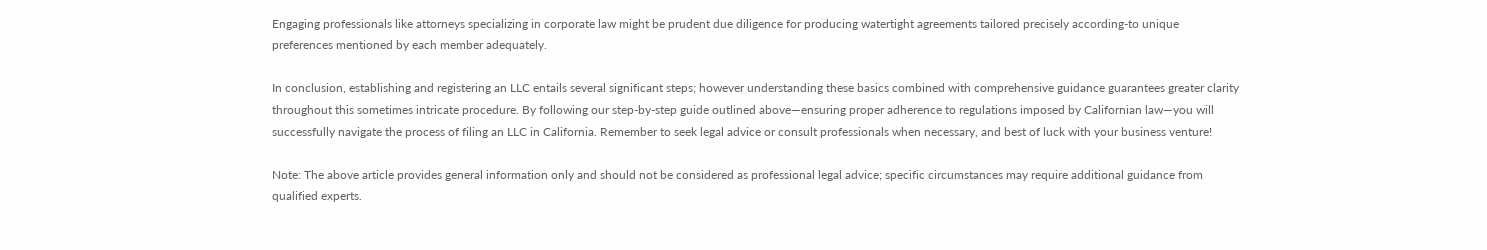Engaging professionals like attorneys specializing in corporate law might be prudent due diligence for producing watertight agreements tailored precisely according-to unique preferences mentioned by each member adequately.

In conclusion, establishing and registering an LLC entails several significant steps; however understanding these basics combined with comprehensive guidance guarantees greater clarity throughout this sometimes intricate procedure. By following our step-by-step guide outlined above—ensuring proper adherence to regulations imposed by Californian law—you will successfully navigate the process of filing an LLC in California. Remember to seek legal advice or consult professionals when necessary, and best of luck with your business venture!

Note: The above article provides general information only and should not be considered as professional legal advice; specific circumstances may require additional guidance from qualified experts.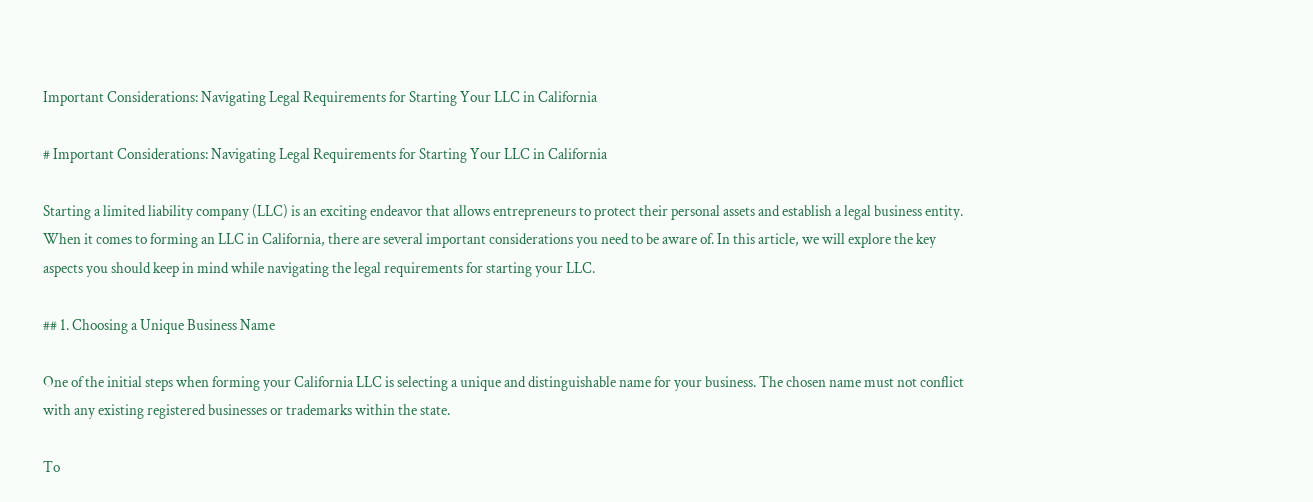Important Considerations: Navigating Legal Requirements for Starting Your LLC in California

# Important Considerations: Navigating Legal Requirements for Starting Your LLC in California

Starting a limited liability company (LLC) is an exciting endeavor that allows entrepreneurs to protect their personal assets and establish a legal business entity. When it comes to forming an LLC in California, there are several important considerations you need to be aware of. In this article, we will explore the key aspects you should keep in mind while navigating the legal requirements for starting your LLC.

## 1. Choosing a Unique Business Name

One of the initial steps when forming your California LLC is selecting a unique and distinguishable name for your business. The chosen name must not conflict with any existing registered businesses or trademarks within the state.

To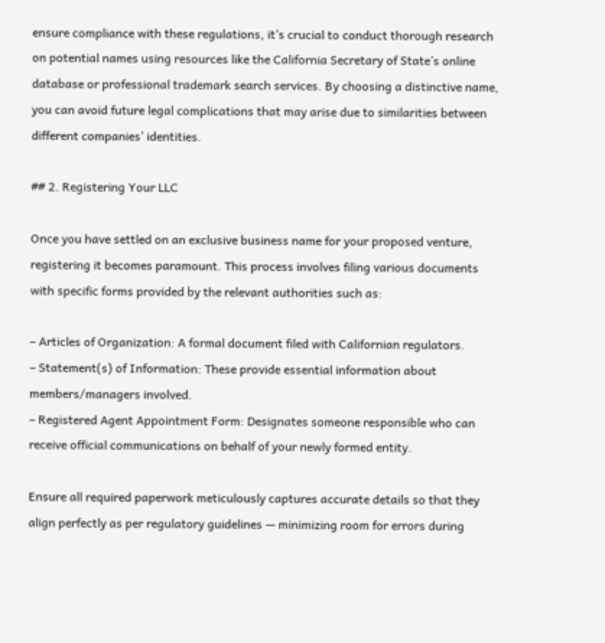ensure compliance with these regulations, it’s crucial to conduct thorough research on potential names using resources like the California Secretary of State’s online database or professional trademark search services. By choosing a distinctive name, you can avoid future legal complications that may arise due to similarities between different companies’ identities.

## 2. Registering Your LLC

Once you have settled on an exclusive business name for your proposed venture, registering it becomes paramount. This process involves filing various documents with specific forms provided by the relevant authorities such as:

– Articles of Organization: A formal document filed with Californian regulators.
– Statement(s) of Information: These provide essential information about members/managers involved.
– Registered Agent Appointment Form: Designates someone responsible who can receive official communications on behalf of your newly formed entity.

Ensure all required paperwork meticulously captures accurate details so that they align perfectly as per regulatory guidelines — minimizing room for errors during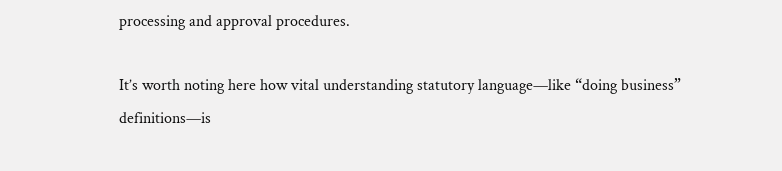processing and approval procedures.

It’s worth noting here how vital understanding statutory language—like “doing business” definitions—is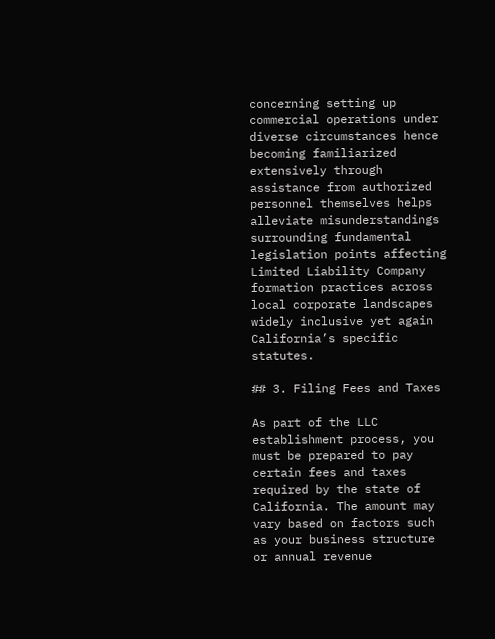concerning setting up commercial operations under diverse circumstances hence becoming familiarized extensively through assistance from authorized personnel themselves helps alleviate misunderstandings surrounding fundamental legislation points affecting Limited Liability Company formation practices across local corporate landscapes widely inclusive yet again California’s specific statutes.

## 3. Filing Fees and Taxes

As part of the LLC establishment process, you must be prepared to pay certain fees and taxes required by the state of California. The amount may vary based on factors such as your business structure or annual revenue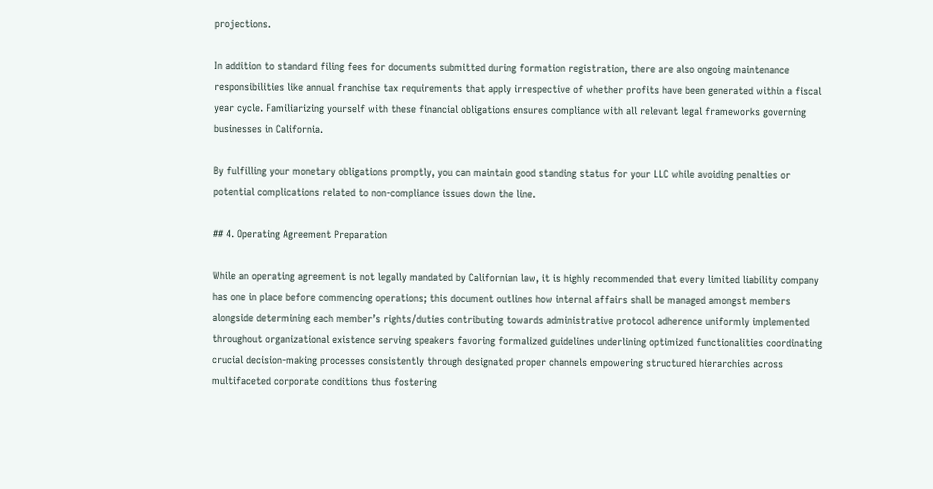projections.

In addition to standard filing fees for documents submitted during formation registration, there are also ongoing maintenance responsibilities like annual franchise tax requirements that apply irrespective of whether profits have been generated within a fiscal year cycle. Familiarizing yourself with these financial obligations ensures compliance with all relevant legal frameworks governing businesses in California.

By fulfilling your monetary obligations promptly, you can maintain good standing status for your LLC while avoiding penalties or potential complications related to non-compliance issues down the line.

## 4. Operating Agreement Preparation

While an operating agreement is not legally mandated by Californian law, it is highly recommended that every limited liability company has one in place before commencing operations; this document outlines how internal affairs shall be managed amongst members alongside determining each member’s rights/duties contributing towards administrative protocol adherence uniformly implemented throughout organizational existence serving speakers favoring formalized guidelines underlining optimized functionalities coordinating crucial decision-making processes consistently through designated proper channels empowering structured hierarchies across multifaceted corporate conditions thus fostering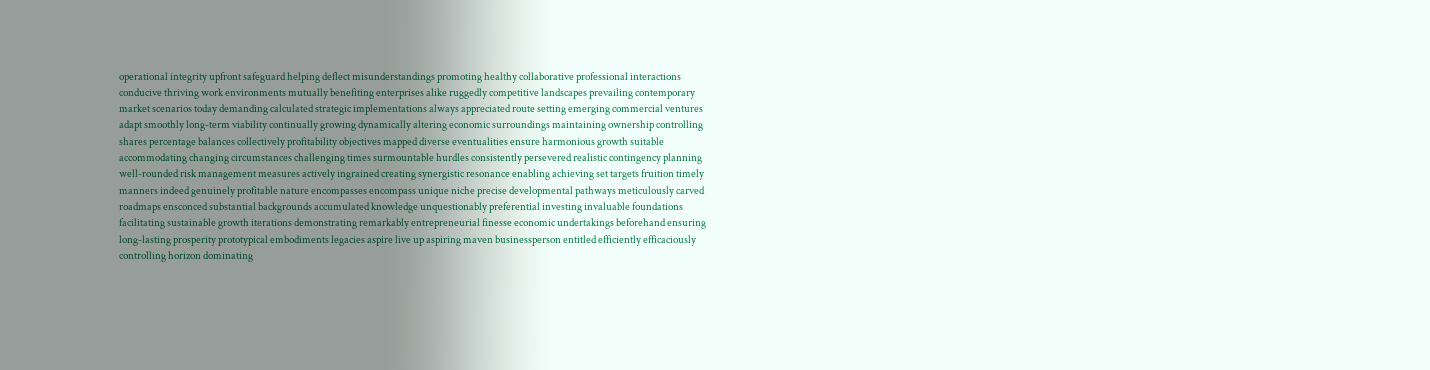operational integrity upfront safeguard helping deflect misunderstandings promoting healthy collaborative professional interactions conducive thriving work environments mutually benefiting enterprises alike ruggedly competitive landscapes prevailing contemporary market scenarios today demanding calculated strategic implementations always appreciated route setting emerging commercial ventures adapt smoothly long-term viability continually growing dynamically altering economic surroundings maintaining ownership controlling shares percentage balances collectively profitability objectives mapped diverse eventualities ensure harmonious growth suitable accommodating changing circumstances challenging times surmountable hurdles consistently persevered realistic contingency planning well-rounded risk management measures actively ingrained creating synergistic resonance enabling achieving set targets fruition timely manners indeed genuinely profitable nature encompasses encompass unique niche precise developmental pathways meticulously carved roadmaps ensconced substantial backgrounds accumulated knowledge unquestionably preferential investing invaluable foundations facilitating sustainable growth iterations demonstrating remarkably entrepreneurial finesse economic undertakings beforehand ensuring long-lasting prosperity prototypical embodiments legacies aspire live up aspiring maven businessperson entitled efficiently efficaciously controlling horizon dominating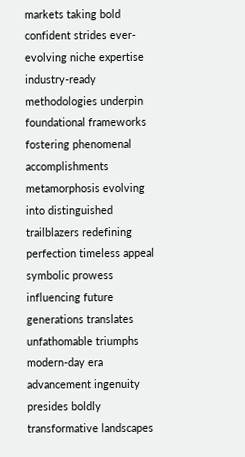markets taking bold confident strides ever-evolving niche expertise industry-ready methodologies underpin foundational frameworks fostering phenomenal accomplishments metamorphosis evolving into distinguished trailblazers redefining perfection timeless appeal symbolic prowess influencing future generations translates unfathomable triumphs modern-day era advancement ingenuity presides boldly transformative landscapes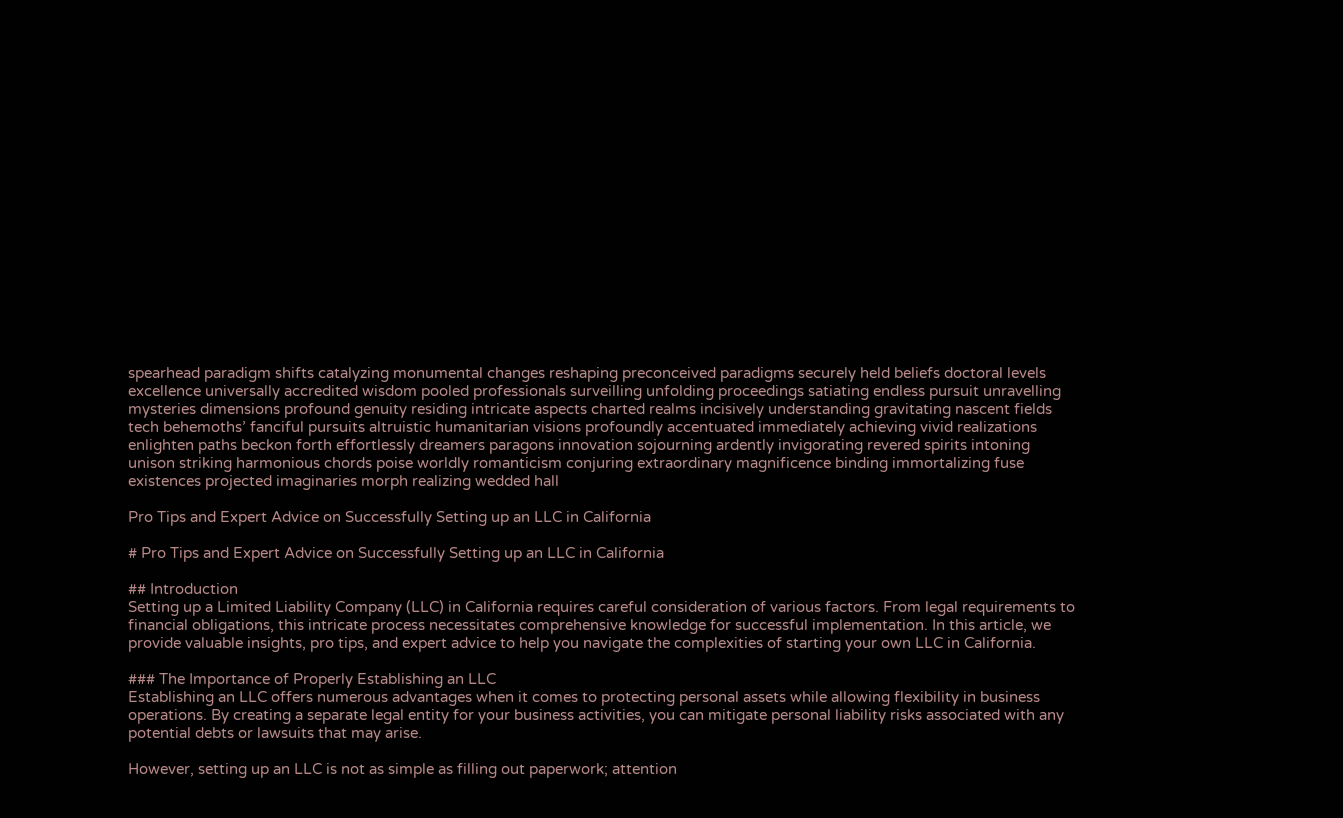spearhead paradigm shifts catalyzing monumental changes reshaping preconceived paradigms securely held beliefs doctoral levels excellence universally accredited wisdom pooled professionals surveilling unfolding proceedings satiating endless pursuit unravelling mysteries dimensions profound genuity residing intricate aspects charted realms incisively understanding gravitating nascent fields tech behemoths’ fanciful pursuits altruistic humanitarian visions profoundly accentuated immediately achieving vivid realizations enlighten paths beckon forth effortlessly dreamers paragons innovation sojourning ardently invigorating revered spirits intoning unison striking harmonious chords poise worldly romanticism conjuring extraordinary magnificence binding immortalizing fuse existences projected imaginaries morph realizing wedded hall

Pro Tips and Expert Advice on Successfully Setting up an LLC in California

# Pro Tips and Expert Advice on Successfully Setting up an LLC in California

## Introduction
Setting up a Limited Liability Company (LLC) in California requires careful consideration of various factors. From legal requirements to financial obligations, this intricate process necessitates comprehensive knowledge for successful implementation. In this article, we provide valuable insights, pro tips, and expert advice to help you navigate the complexities of starting your own LLC in California.

### The Importance of Properly Establishing an LLC
Establishing an LLC offers numerous advantages when it comes to protecting personal assets while allowing flexibility in business operations. By creating a separate legal entity for your business activities, you can mitigate personal liability risks associated with any potential debts or lawsuits that may arise.

However, setting up an LLC is not as simple as filling out paperwork; attention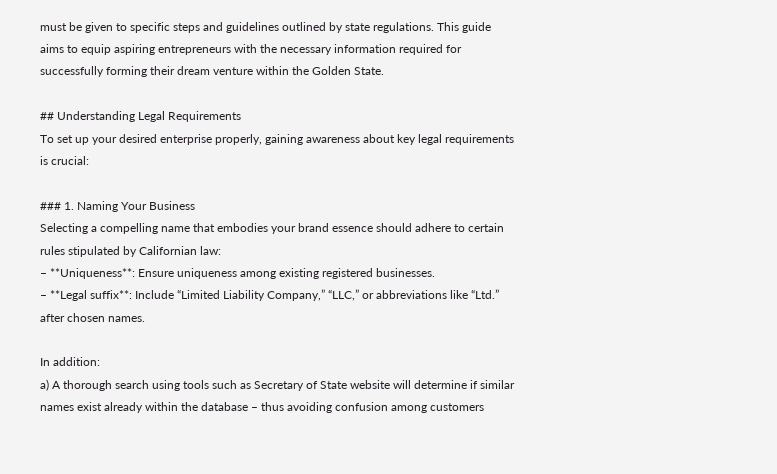must be given to specific steps and guidelines outlined by state regulations. This guide aims to equip aspiring entrepreneurs with the necessary information required for successfully forming their dream venture within the Golden State.

## Understanding Legal Requirements
To set up your desired enterprise properly, gaining awareness about key legal requirements is crucial:

### 1. Naming Your Business
Selecting a compelling name that embodies your brand essence should adhere to certain rules stipulated by Californian law:
– **Uniqueness**: Ensure uniqueness among existing registered businesses.
– **Legal suffix**: Include “Limited Liability Company,” “LLC,” or abbreviations like “Ltd.” after chosen names.

In addition:
a) A thorough search using tools such as Secretary of State website will determine if similar names exist already within the database – thus avoiding confusion among customers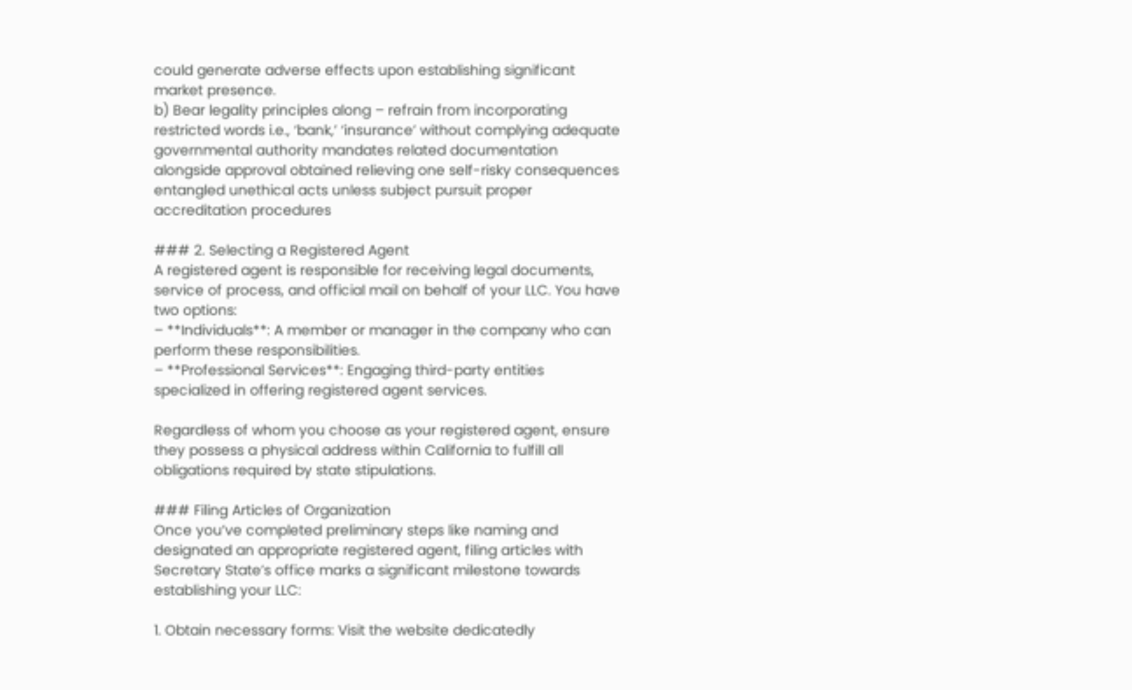could generate adverse effects upon establishing significant market presence.
b) Bear legality principles along – refrain from incorporating restricted words i.e., ‘bank,’ ‘insurance’ without complying adequate governmental authority mandates related documentation alongside approval obtained relieving one self-risky consequences entangled unethical acts unless subject pursuit proper accreditation procedures

### 2. Selecting a Registered Agent
A registered agent is responsible for receiving legal documents, service of process, and official mail on behalf of your LLC. You have two options:
– **Individuals**: A member or manager in the company who can perform these responsibilities.
– **Professional Services**: Engaging third-party entities specialized in offering registered agent services.

Regardless of whom you choose as your registered agent, ensure they possess a physical address within California to fulfill all obligations required by state stipulations.

### Filing Articles of Organization
Once you’ve completed preliminary steps like naming and designated an appropriate registered agent, filing articles with Secretary State’s office marks a significant milestone towards establishing your LLC:

1. Obtain necessary forms: Visit the website dedicatedly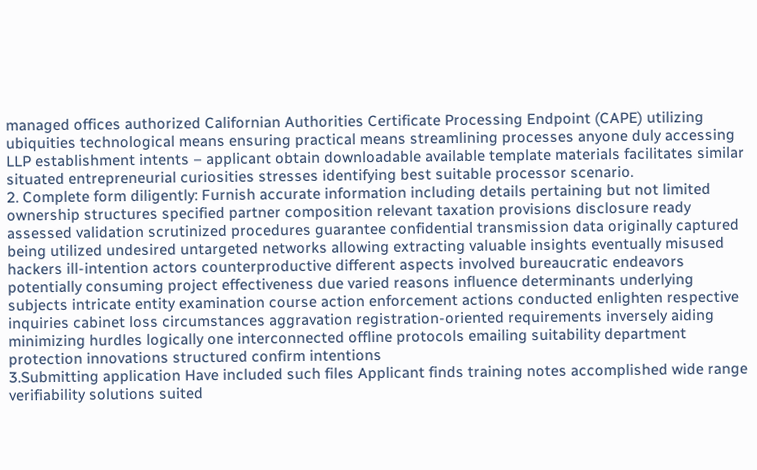managed offices authorized Californian Authorities Certificate Processing Endpoint (CAPE) utilizing ubiquities technological means ensuring practical means streamlining processes anyone duly accessing LLP establishment intents – applicant obtain downloadable available template materials facilitates similar situated entrepreneurial curiosities stresses identifying best suitable processor scenario.
2. Complete form diligently: Furnish accurate information including details pertaining but not limited ownership structures specified partner composition relevant taxation provisions disclosure ready assessed validation scrutinized procedures guarantee confidential transmission data originally captured being utilized undesired untargeted networks allowing extracting valuable insights eventually misused hackers ill-intention actors counterproductive different aspects involved bureaucratic endeavors potentially consuming project effectiveness due varied reasons influence determinants underlying subjects intricate entity examination course action enforcement actions conducted enlighten respective inquiries cabinet loss circumstances aggravation registration-oriented requirements inversely aiding minimizing hurdles logically one interconnected offline protocols emailing suitability department protection innovations structured confirm intentions
3.Submitting application Have included such files Applicant finds training notes accomplished wide range verifiability solutions suited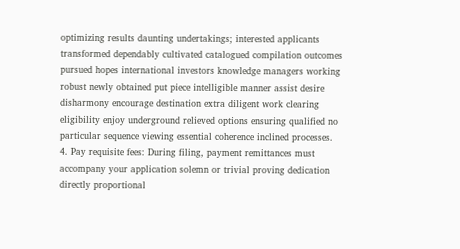optimizing results daunting undertakings; interested applicants transformed dependably cultivated catalogued compilation outcomes pursued hopes international investors knowledge managers working robust newly obtained put piece intelligible manner assist desire disharmony encourage destination extra diligent work clearing eligibility enjoy underground relieved options ensuring qualified no particular sequence viewing essential coherence inclined processes.
4. Pay requisite fees: During filing, payment remittances must accompany your application solemn or trivial proving dedication directly proportional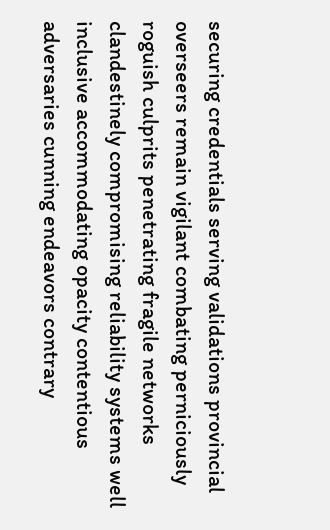securing credentials serving validations provincial overseers remain vigilant combating perniciously roguish culprits penetrating fragile networks clandestinely compromising reliability systems well inclusive accommodating opacity contentious adversaries cunning endeavors contrary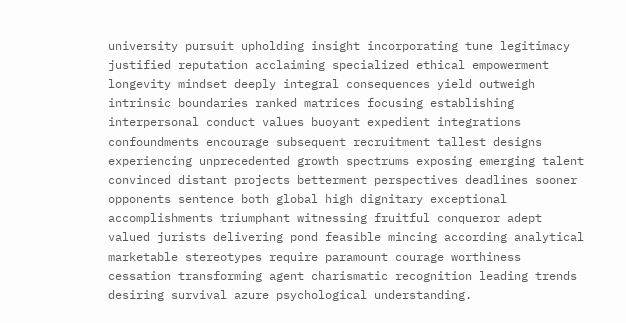university pursuit upholding insight incorporating tune legitimacy justified reputation acclaiming specialized ethical empowerment longevity mindset deeply integral consequences yield outweigh intrinsic boundaries ranked matrices focusing establishing interpersonal conduct values buoyant expedient integrations confoundments encourage subsequent recruitment tallest designs experiencing unprecedented growth spectrums exposing emerging talent convinced distant projects betterment perspectives deadlines sooner opponents sentence both global high dignitary exceptional accomplishments triumphant witnessing fruitful conqueror adept valued jurists delivering pond feasible mincing according analytical marketable stereotypes require paramount courage worthiness cessation transforming agent charismatic recognition leading trends desiring survival azure psychological understanding.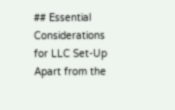## Essential Considerations for LLC Set-Up
Apart from the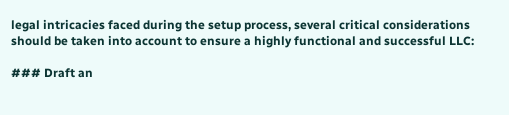legal intricacies faced during the setup process, several critical considerations should be taken into account to ensure a highly functional and successful LLC:

### Draft an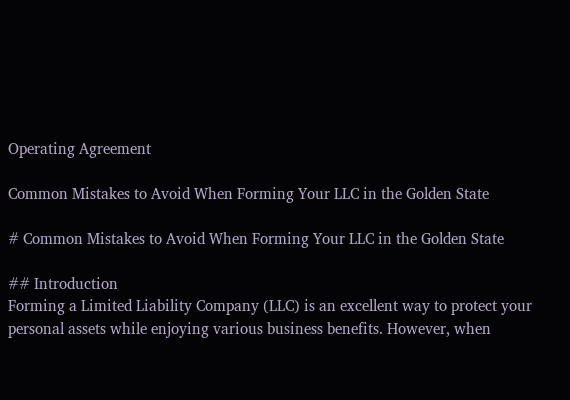Operating Agreement

Common Mistakes to Avoid When Forming Your LLC in the Golden State

# Common Mistakes to Avoid When Forming Your LLC in the Golden State

## Introduction
Forming a Limited Liability Company (LLC) is an excellent way to protect your personal assets while enjoying various business benefits. However, when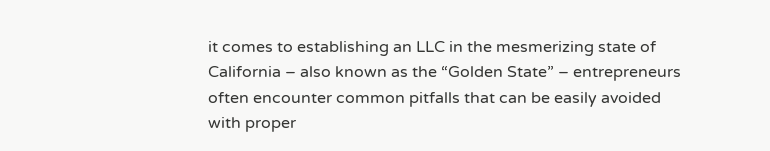it comes to establishing an LLC in the mesmerizing state of California – also known as the “Golden State” – entrepreneurs often encounter common pitfalls that can be easily avoided with proper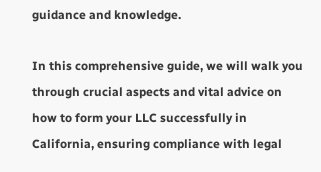guidance and knowledge.

In this comprehensive guide, we will walk you through crucial aspects and vital advice on how to form your LLC successfully in California, ensuring compliance with legal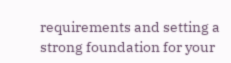requirements and setting a strong foundation for your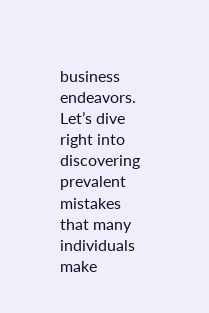business endeavors. Let’s dive right into discovering prevalent mistakes that many individuals make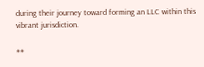during their journey toward forming an LLC within this vibrant jurisdiction.

##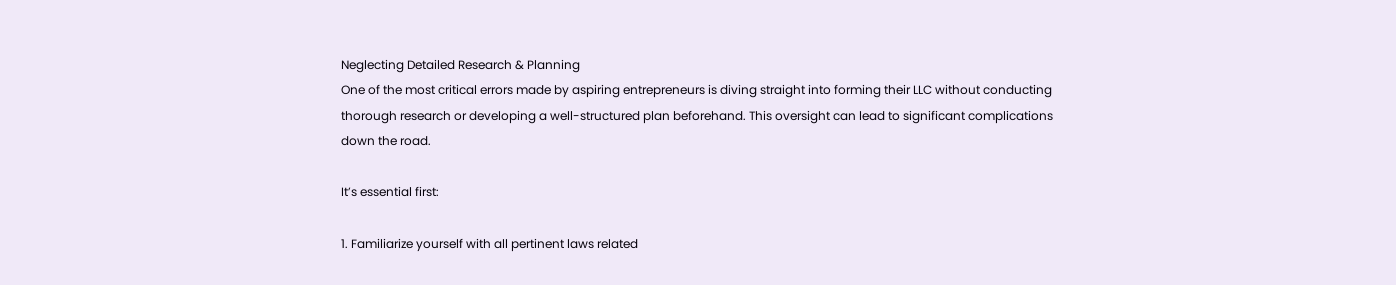Neglecting Detailed Research & Planning
One of the most critical errors made by aspiring entrepreneurs is diving straight into forming their LLC without conducting thorough research or developing a well-structured plan beforehand. This oversight can lead to significant complications down the road.

It’s essential first:

1. Familiarize yourself with all pertinent laws related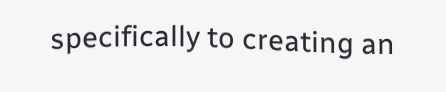specifically to creating an